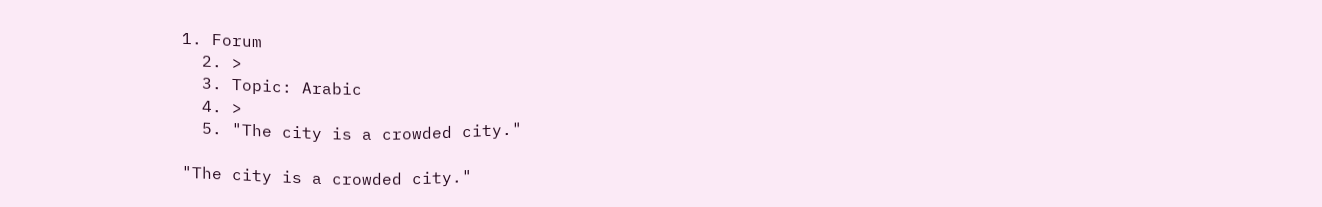1. Forum
  2. >
  3. Topic: Arabic
  4. >
  5. "The city is a crowded city."

"The city is a crowded city."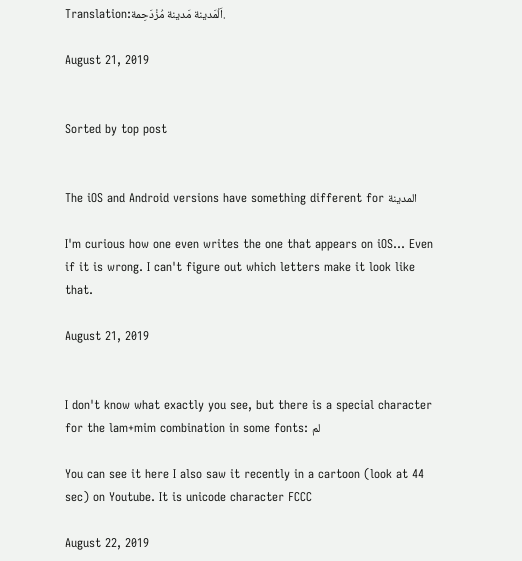Translation:اَلْمَدينة مَدينة مُزْدَحِمة.

August 21, 2019


Sorted by top post


The iOS and Android versions have something different for المدينة

I'm curious how one even writes the one that appears on iOS... Even if it is wrong. I can't figure out which letters make it look like that.

August 21, 2019


I don't know what exactly you see, but there is a special character for the lam+mim combination in some fonts: لم

You can see it here I also saw it recently in a cartoon (look at 44 sec) on Youtube. It is unicode character FCCC

August 22, 2019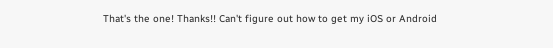That's the one! Thanks!! Can't figure out how to get my iOS or Android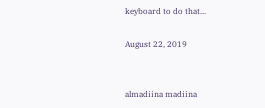keyboard to do that...

August 22, 2019


almadiina madiina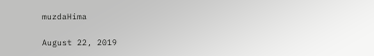muzdaHima

August 22, 2019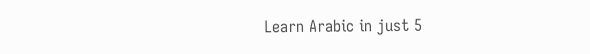Learn Arabic in just 5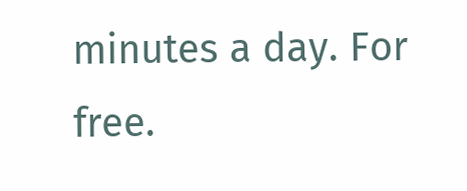minutes a day. For free.